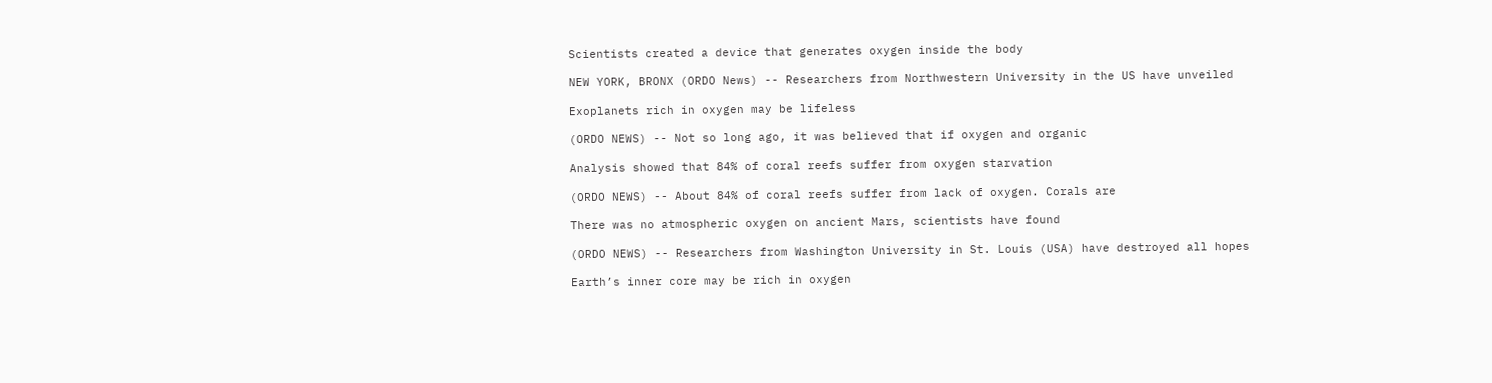Scientists created a device that generates oxygen inside the body

NEW YORK, BRONX (ORDO News) -- Researchers from Northwestern University in the US have unveiled

Exoplanets rich in oxygen may be lifeless

(ORDO NEWS) -- Not so long ago, it was believed that if oxygen and organic

Analysis showed that 84% of coral reefs suffer from oxygen starvation

(ORDO NEWS) -- About 84% of coral reefs suffer from lack of oxygen. Corals are

There was no atmospheric oxygen on ancient Mars, scientists have found

(ORDO NEWS) -- Researchers from Washington University in St. Louis (USA) have destroyed all hopes

Earth’s inner core may be rich in oxygen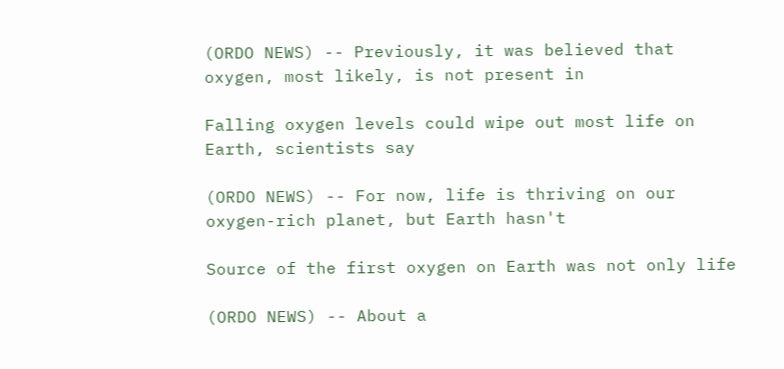(ORDO NEWS) -- Previously, it was believed that oxygen, most likely, is not present in

Falling oxygen levels could wipe out most life on Earth, scientists say

(ORDO NEWS) -- For now, life is thriving on our oxygen-rich planet, but Earth hasn't

Source of the first oxygen on Earth was not only life

(ORDO NEWS) -- About a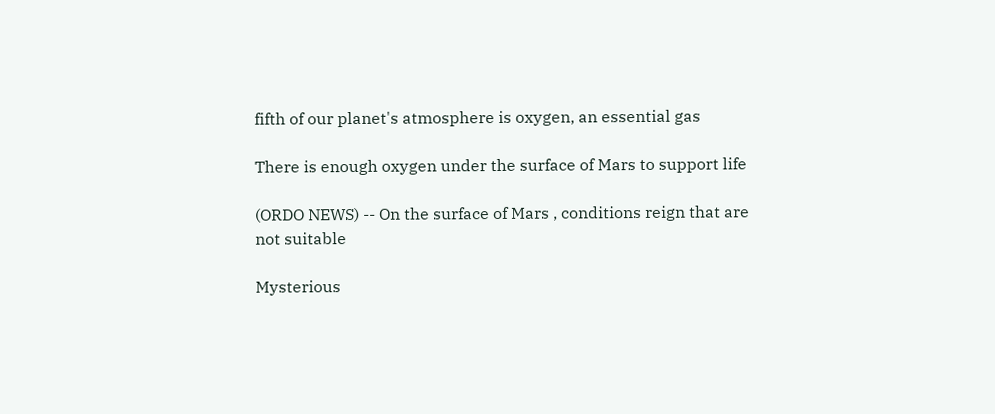fifth of our planet's atmosphere is oxygen, an essential gas

There is enough oxygen under the surface of Mars to support life

(ORDO NEWS) -- On the surface of Mars , conditions reign that are not suitable

Mysterious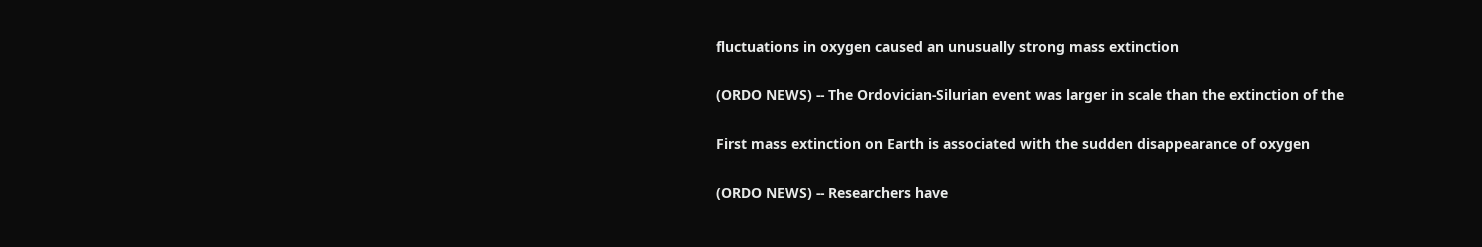fluctuations in oxygen caused an unusually strong mass extinction

(ORDO NEWS) -- The Ordovician-Silurian event was larger in scale than the extinction of the

First mass extinction on Earth is associated with the sudden disappearance of oxygen

(ORDO NEWS) -- Researchers have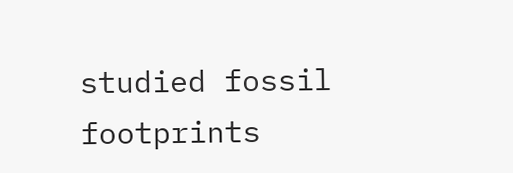studied fossil footprints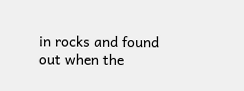in rocks and found out when the